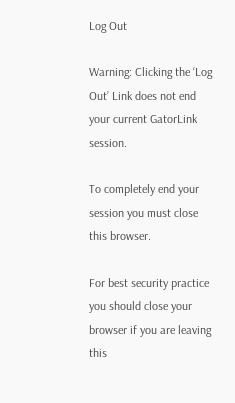Log Out

Warning: Clicking the ‘Log Out’ Link does not end your current GatorLink session.

To completely end your session you must close this browser.

For best security practice you should close your browser if you are leaving this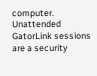computer. Unattended GatorLink sessions are a security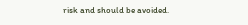risk and should be avoided.